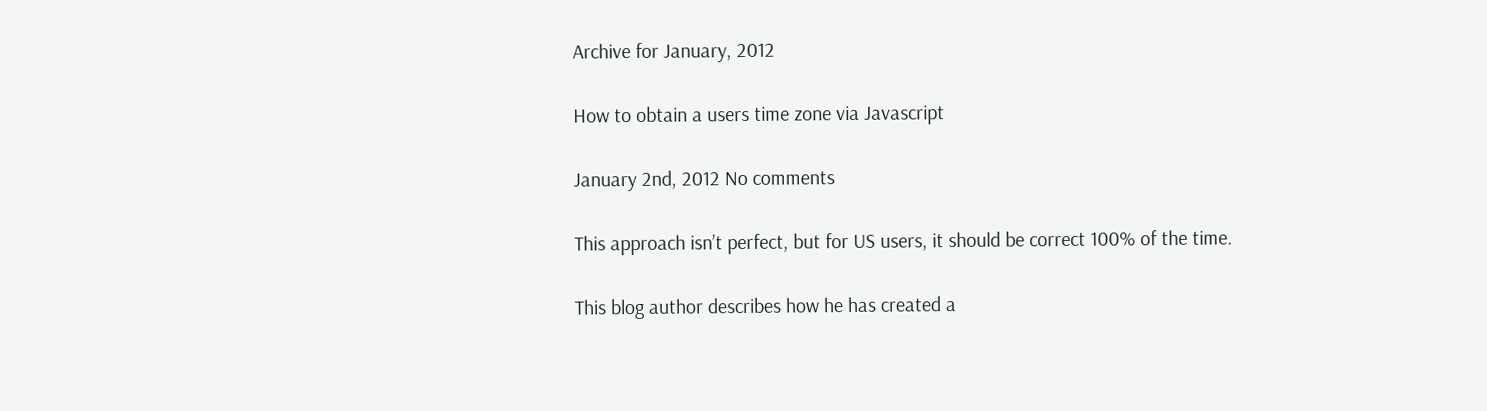Archive for January, 2012

How to obtain a users time zone via Javascript

January 2nd, 2012 No comments

This approach isn’t perfect, but for US users, it should be correct 100% of the time.

This blog author describes how he has created a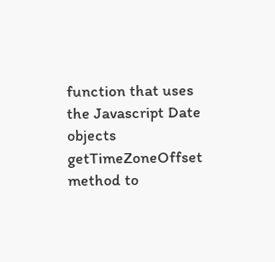function that uses the Javascript Date objects getTimeZoneOffset method to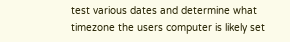test various dates and determine what timezone the users computer is likely set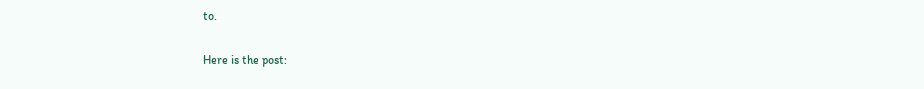to.

Here is the post: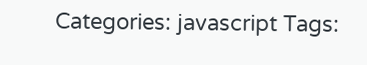Categories: javascript Tags: